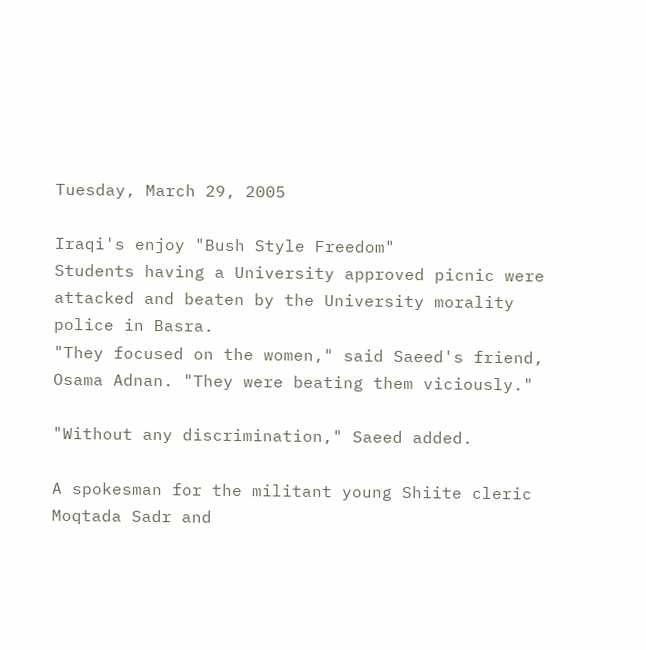Tuesday, March 29, 2005

Iraqi's enjoy "Bush Style Freedom"
Students having a University approved picnic were attacked and beaten by the University morality police in Basra.
"They focused on the women," said Saeed's friend, Osama Adnan. "They were beating them viciously."

"Without any discrimination," Saeed added.

A spokesman for the militant young Shiite cleric Moqtada Sadr and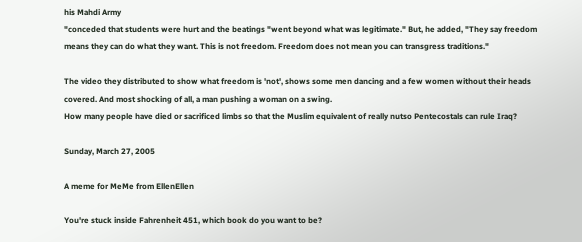his Mahdi Army
"conceded that students were hurt and the beatings "went beyond what was legitimate." But, he added, "They say freedom means they can do what they want. This is not freedom. Freedom does not mean you can transgress traditions."

The video they distributed to show what freedom is 'not', shows some men dancing and a few women without their heads covered. And most shocking of all, a man pushing a woman on a swing.
How many people have died or sacrificed limbs so that the Muslim equivalent of really nutso Pentecostals can rule Iraq?

Sunday, March 27, 2005

A meme for MeMe from EllenEllen

You're stuck inside Fahrenheit 451, which book do you want to be?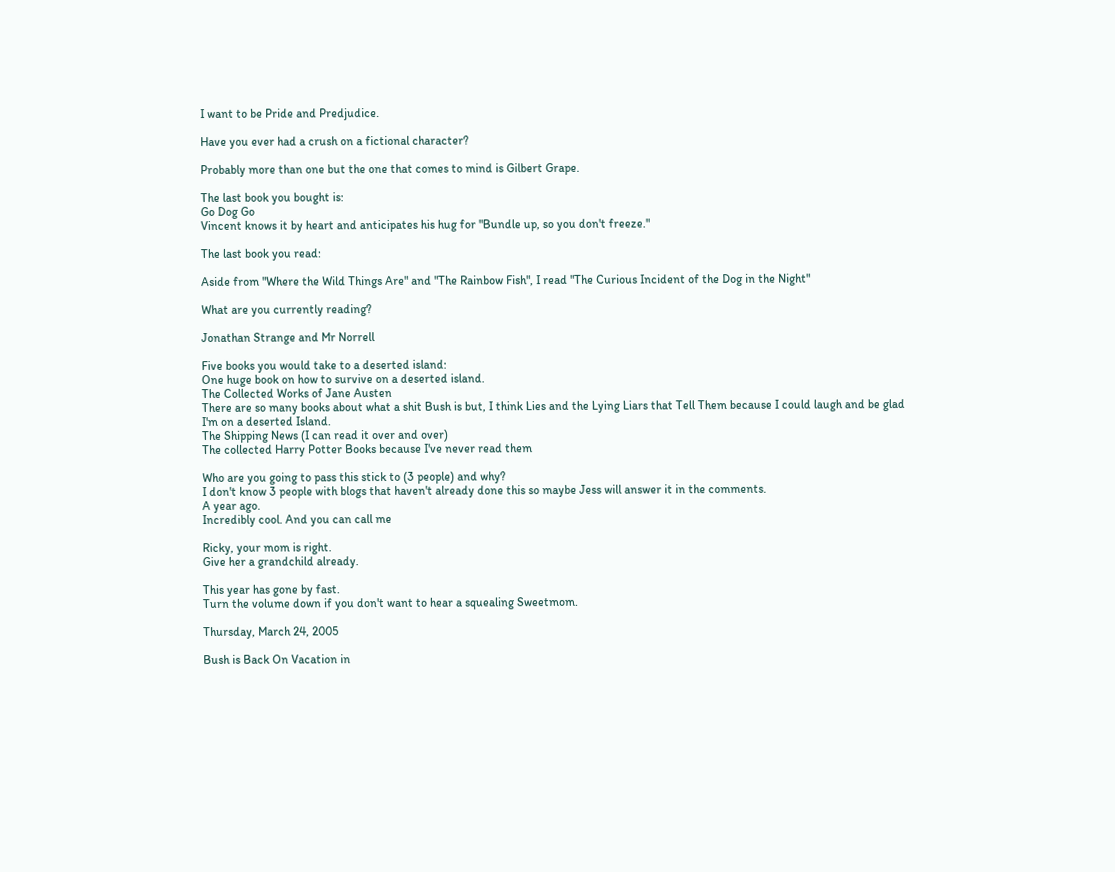I want to be Pride and Predjudice.

Have you ever had a crush on a fictional character?

Probably more than one but the one that comes to mind is Gilbert Grape.

The last book you bought is:
Go Dog Go
Vincent knows it by heart and anticipates his hug for "Bundle up, so you don't freeze."

The last book you read:

Aside from "Where the Wild Things Are" and "The Rainbow Fish", I read "The Curious Incident of the Dog in the Night"

What are you currently reading?

Jonathan Strange and Mr Norrell

Five books you would take to a deserted island:
One huge book on how to survive on a deserted island.
The Collected Works of Jane Austen
There are so many books about what a shit Bush is but, I think Lies and the Lying Liars that Tell Them because I could laugh and be glad I'm on a deserted Island.
The Shipping News (I can read it over and over)
The collected Harry Potter Books because I've never read them

Who are you going to pass this stick to (3 people) and why?
I don't know 3 people with blogs that haven't already done this so maybe Jess will answer it in the comments.
A year ago.
Incredibly cool. And you can call me

Ricky, your mom is right.
Give her a grandchild already.

This year has gone by fast.
Turn the volume down if you don't want to hear a squealing Sweetmom.

Thursday, March 24, 2005

Bush is Back On Vacation in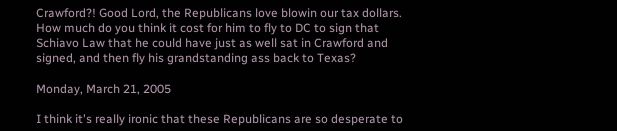Crawford?! Good Lord, the Republicans love blowin our tax dollars. How much do you think it cost for him to fly to DC to sign that Schiavo Law that he could have just as well sat in Crawford and signed, and then fly his grandstanding ass back to Texas?

Monday, March 21, 2005

I think it's really ironic that these Republicans are so desperate to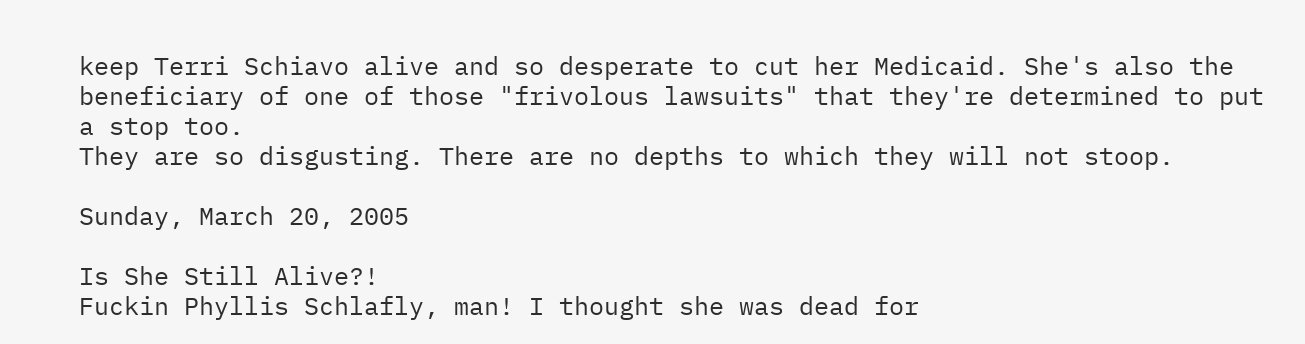keep Terri Schiavo alive and so desperate to cut her Medicaid. She's also the beneficiary of one of those "frivolous lawsuits" that they're determined to put a stop too.
They are so disgusting. There are no depths to which they will not stoop.

Sunday, March 20, 2005

Is She Still Alive?!
Fuckin Phyllis Schlafly, man! I thought she was dead for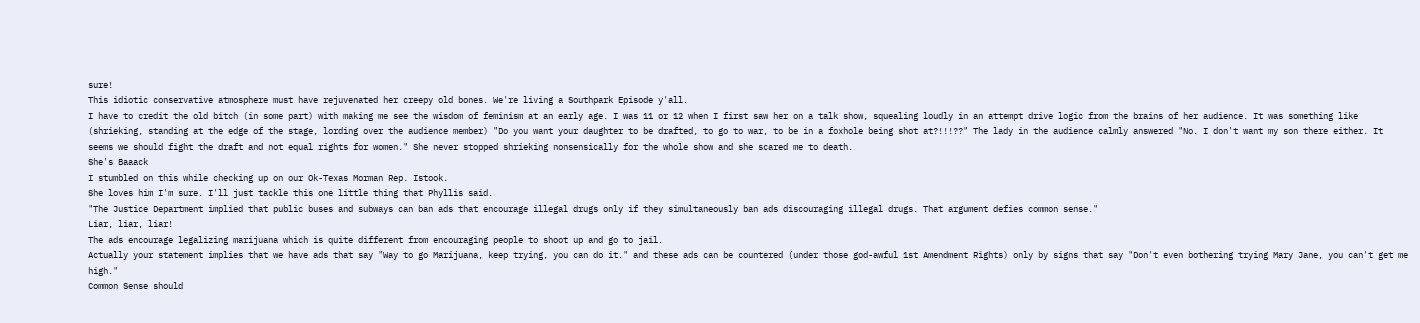sure!
This idiotic conservative atmosphere must have rejuvenated her creepy old bones. We're living a Southpark Episode y'all.
I have to credit the old bitch (in some part) with making me see the wisdom of feminism at an early age. I was 11 or 12 when I first saw her on a talk show, squealing loudly in an attempt drive logic from the brains of her audience. It was something like (shrieking, standing at the edge of the stage, lording over the audience member) "Do you want your daughter to be drafted, to go to war, to be in a foxhole being shot at?!!!??" The lady in the audience calmly answered "No. I don't want my son there either. It seems we should fight the draft and not equal rights for women." She never stopped shrieking nonsensically for the whole show and she scared me to death.
She's Baaack
I stumbled on this while checking up on our Ok-Texas Morman Rep. Istook.
She loves him I'm sure. I'll just tackle this one little thing that Phyllis said.
"The Justice Department implied that public buses and subways can ban ads that encourage illegal drugs only if they simultaneously ban ads discouraging illegal drugs. That argument defies common sense."
Liar, liar, liar!
The ads encourage legalizing marijuana which is quite different from encouraging people to shoot up and go to jail.
Actually your statement implies that we have ads that say "Way to go Marijuana, keep trying, you can do it." and these ads can be countered (under those god-awful 1st Amendment Rights) only by signs that say "Don't even bothering trying Mary Jane, you can't get me high."
Common Sense should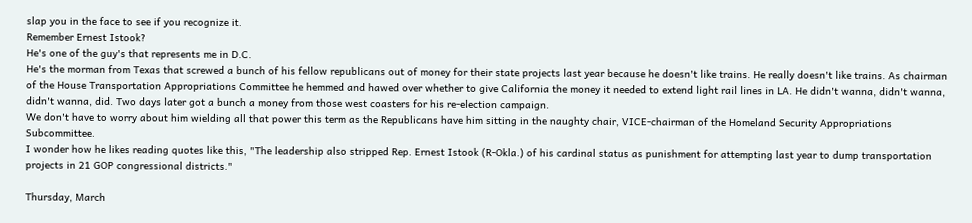slap you in the face to see if you recognize it.
Remember Ernest Istook?
He's one of the guy's that represents me in D.C.
He's the morman from Texas that screwed a bunch of his fellow republicans out of money for their state projects last year because he doesn't like trains. He really doesn't like trains. As chairman of the House Transportation Appropriations Committee he hemmed and hawed over whether to give California the money it needed to extend light rail lines in LA. He didn't wanna, didn't wanna, didn't wanna, did. Two days later got a bunch a money from those west coasters for his re-election campaign.
We don't have to worry about him wielding all that power this term as the Republicans have him sitting in the naughty chair, VICE-chairman of the Homeland Security Appropriations Subcommittee.
I wonder how he likes reading quotes like this, "The leadership also stripped Rep. Ernest Istook (R-Okla.) of his cardinal status as punishment for attempting last year to dump transportation projects in 21 GOP congressional districts."

Thursday, March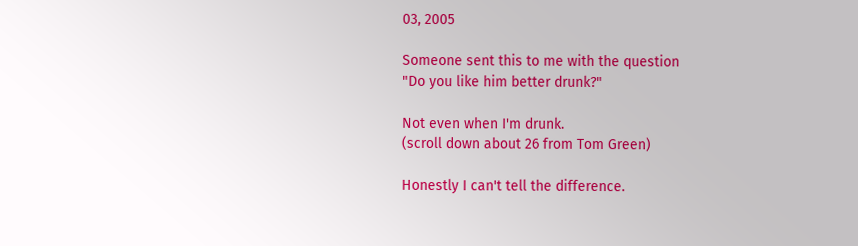03, 2005

Someone sent this to me with the question
"Do you like him better drunk?"

Not even when I'm drunk.
(scroll down about 26 from Tom Green)

Honestly I can't tell the difference.